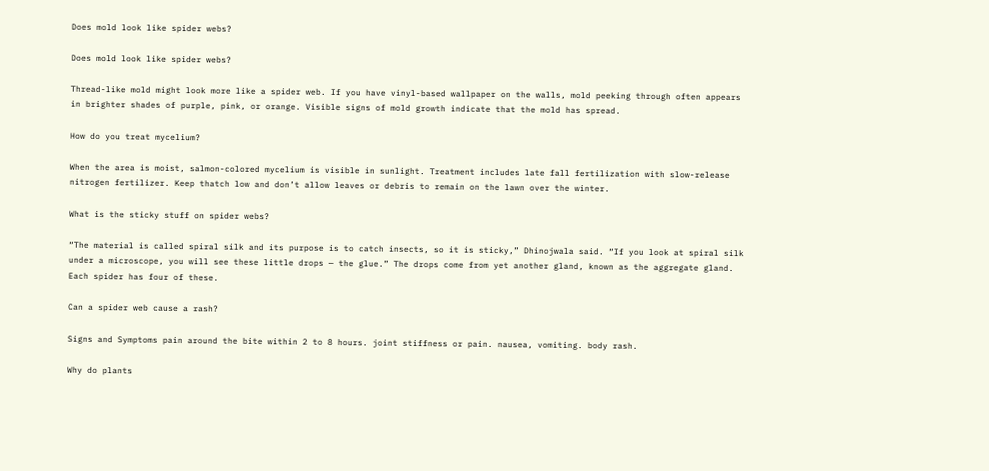Does mold look like spider webs?

Does mold look like spider webs?

Thread-like mold might look more like a spider web. If you have vinyl-based wallpaper on the walls, mold peeking through often appears in brighter shades of purple, pink, or orange. Visible signs of mold growth indicate that the mold has spread.

How do you treat mycelium?

When the area is moist, salmon-colored mycelium is visible in sunlight. Treatment includes late fall fertilization with slow-release nitrogen fertilizer. Keep thatch low and don’t allow leaves or debris to remain on the lawn over the winter.

What is the sticky stuff on spider webs?

“The material is called spiral silk and its purpose is to catch insects, so it is sticky,” Dhinojwala said. “If you look at spiral silk under a microscope, you will see these little drops — the glue.” The drops come from yet another gland, known as the aggregate gland. Each spider has four of these.

Can a spider web cause a rash?

Signs and Symptoms pain around the bite within 2 to 8 hours. joint stiffness or pain. nausea, vomiting. body rash.

Why do plants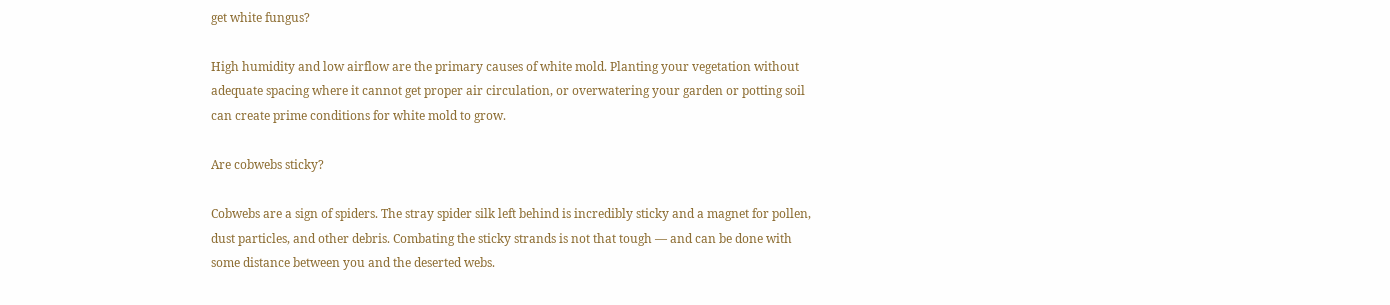get white fungus?

High humidity and low airflow are the primary causes of white mold. Planting your vegetation without adequate spacing where it cannot get proper air circulation, or overwatering your garden or potting soil can create prime conditions for white mold to grow.

Are cobwebs sticky?

Cobwebs are a sign of spiders. The stray spider silk left behind is incredibly sticky and a magnet for pollen, dust particles, and other debris. Combating the sticky strands is not that tough — and can be done with some distance between you and the deserted webs.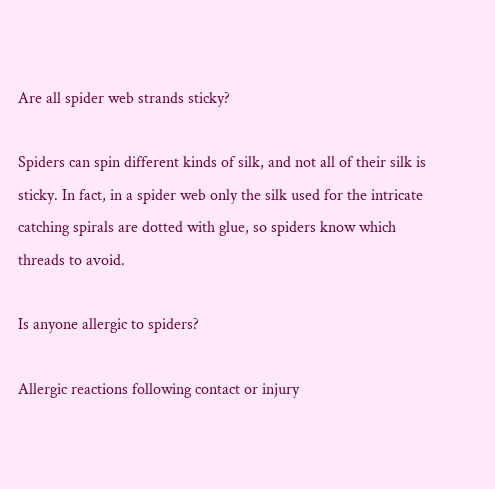Are all spider web strands sticky?

Spiders can spin different kinds of silk, and not all of their silk is sticky. In fact, in a spider web only the silk used for the intricate catching spirals are dotted with glue, so spiders know which threads to avoid.

Is anyone allergic to spiders?

Allergic reactions following contact or injury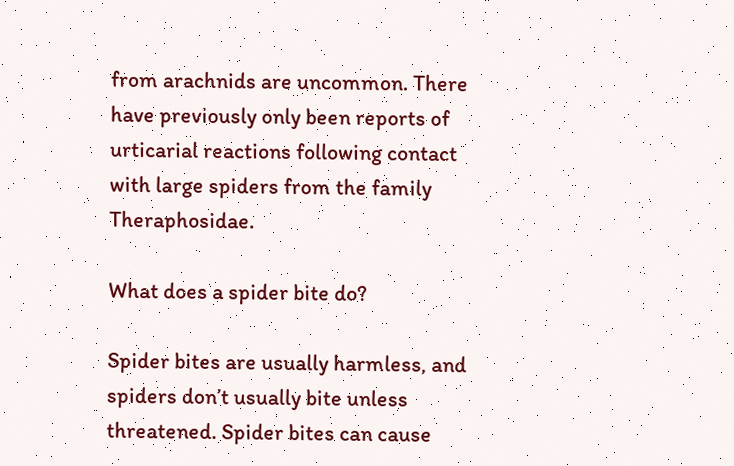from arachnids are uncommon. There have previously only been reports of urticarial reactions following contact with large spiders from the family Theraphosidae.

What does a spider bite do?

Spider bites are usually harmless, and spiders don’t usually bite unless threatened. Spider bites can cause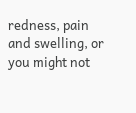redness, pain and swelling, or you might not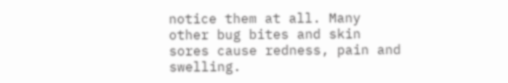notice them at all. Many other bug bites and skin sores cause redness, pain and swelling.